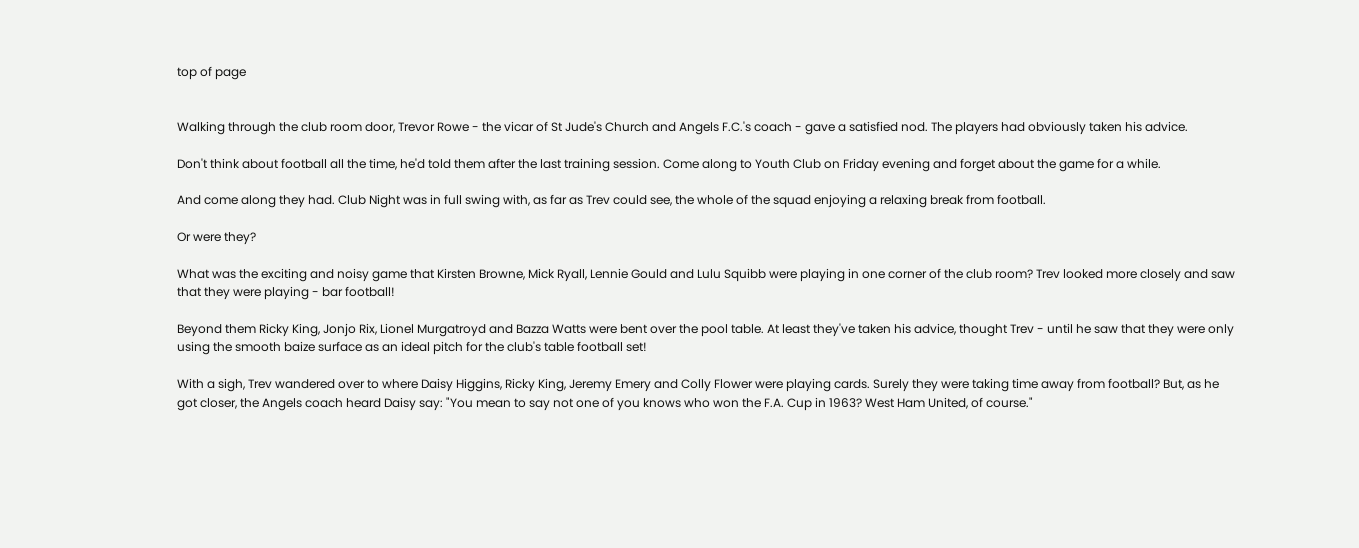top of page


Walking through the club room door, Trevor Rowe - the vicar of St Jude's Church and Angels F.C.'s coach - gave a satisfied nod. The players had obviously taken his advice.

Don't think about football all the time, he'd told them after the last training session. Come along to Youth Club on Friday evening and forget about the game for a while.

And come along they had. Club Night was in full swing with, as far as Trev could see, the whole of the squad enjoying a relaxing break from football.

Or were they?

What was the exciting and noisy game that Kirsten Browne, Mick Ryall, Lennie Gould and Lulu Squibb were playing in one corner of the club room? Trev looked more closely and saw that they were playing - bar football!

Beyond them Ricky King, Jonjo Rix, Lionel Murgatroyd and Bazza Watts were bent over the pool table. At least they've taken his advice, thought Trev - until he saw that they were only using the smooth baize surface as an ideal pitch for the club's table football set!

With a sigh, Trev wandered over to where Daisy Higgins, Ricky King, Jeremy Emery and Colly Flower were playing cards. Surely they were taking time away from football? But, as he got closer, the Angels coach heard Daisy say: "You mean to say not one of you knows who won the F.A. Cup in 1963? West Ham United, of course."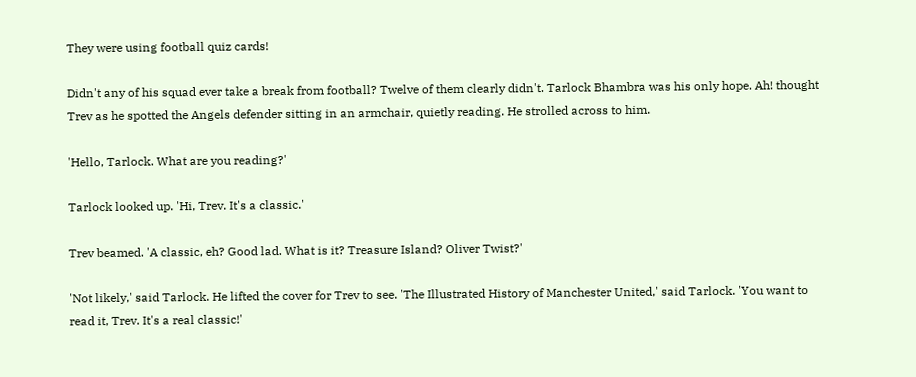They were using football quiz cards!

Didn't any of his squad ever take a break from football? Twelve of them clearly didn't. Tarlock Bhambra was his only hope. Ah! thought Trev as he spotted the Angels defender sitting in an armchair, quietly reading. He strolled across to him.

'Hello, Tarlock. What are you reading?'

Tarlock looked up. 'Hi, Trev. It's a classic.'

Trev beamed. 'A classic, eh? Good lad. What is it? Treasure Island? Oliver Twist?'

'Not likely,' said Tarlock. He lifted the cover for Trev to see. 'The Illustrated History of Manchester United,' said Tarlock. 'You want to read it, Trev. It's a real classic!'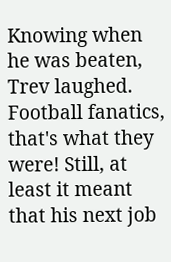Knowing when he was beaten, Trev laughed. Football fanatics, that's what they were! Still, at least it meant that his next job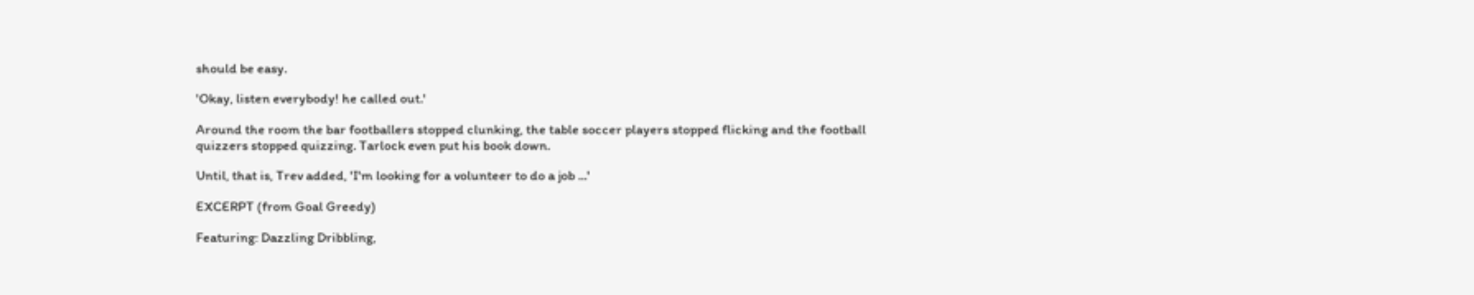should be easy.

'Okay, listen everybody! he called out.'

Around the room the bar footballers stopped clunking, the table soccer players stopped flicking and the football quizzers stopped quizzing. Tarlock even put his book down.

Until, that is, Trev added, 'I'm looking for a volunteer to do a job ...'

EXCERPT (from Goal Greedy)

Featuring: Dazzling Dribbling,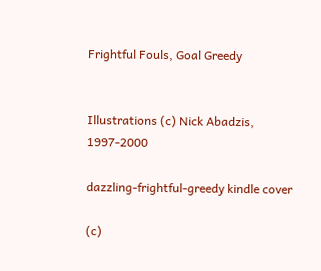Frightful Fouls, Goal Greedy


Illustrations (c) Nick Abadzis, 1997-2000

dazzling-frightful-greedy kindle cover

(c)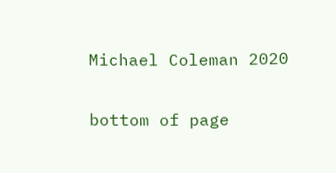Michael Coleman 2020

bottom of page